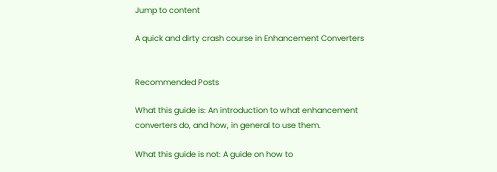Jump to content

A quick and dirty crash course in Enhancement Converters


Recommended Posts

What this guide is: An introduction to what enhancement converters do, and how, in general to use them.

What this guide is not: A guide on how to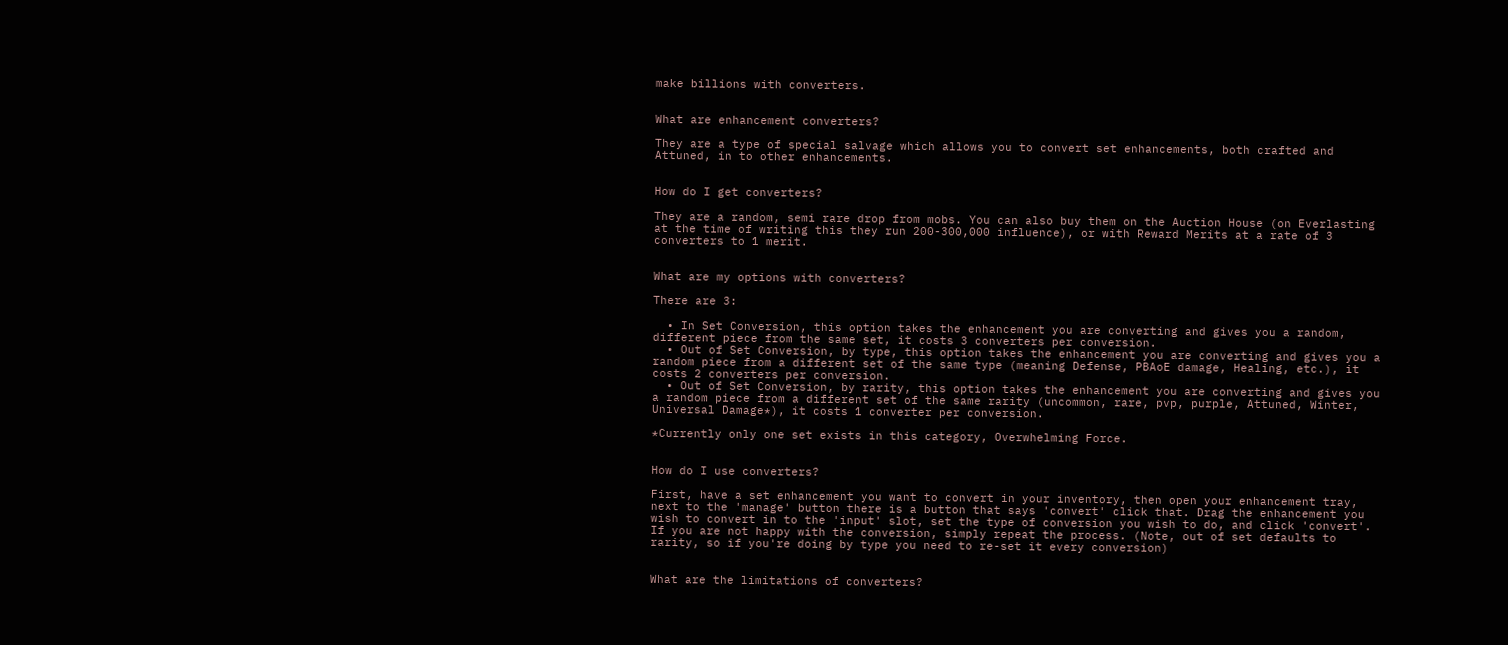make billions with converters.


What are enhancement converters?

They are a type of special salvage which allows you to convert set enhancements, both crafted and Attuned, in to other enhancements.


How do I get converters?

They are a random, semi rare drop from mobs. You can also buy them on the Auction House (on Everlasting at the time of writing this they run 200-300,000 influence), or with Reward Merits at a rate of 3 converters to 1 merit.


What are my options with converters?

There are 3:

  • In Set Conversion, this option takes the enhancement you are converting and gives you a random, different piece from the same set, it costs 3 converters per conversion.
  • Out of Set Conversion, by type, this option takes the enhancement you are converting and gives you a random piece from a different set of the same type (meaning Defense, PBAoE damage, Healing, etc.), it costs 2 converters per conversion.
  • Out of Set Conversion, by rarity, this option takes the enhancement you are converting and gives you a random piece from a different set of the same rarity (uncommon, rare, pvp, purple, Attuned, Winter, Universal Damage*), it costs 1 converter per conversion.

*Currently only one set exists in this category, Overwhelming Force.


How do I use converters?

First, have a set enhancement you want to convert in your inventory, then open your enhancement tray, next to the 'manage' button there is a button that says 'convert' click that. Drag the enhancement you wish to convert in to the 'input' slot, set the type of conversion you wish to do, and click 'convert'. If you are not happy with the conversion, simply repeat the process. (Note, out of set defaults to rarity, so if you're doing by type you need to re-set it every conversion)


What are the limitations of converters?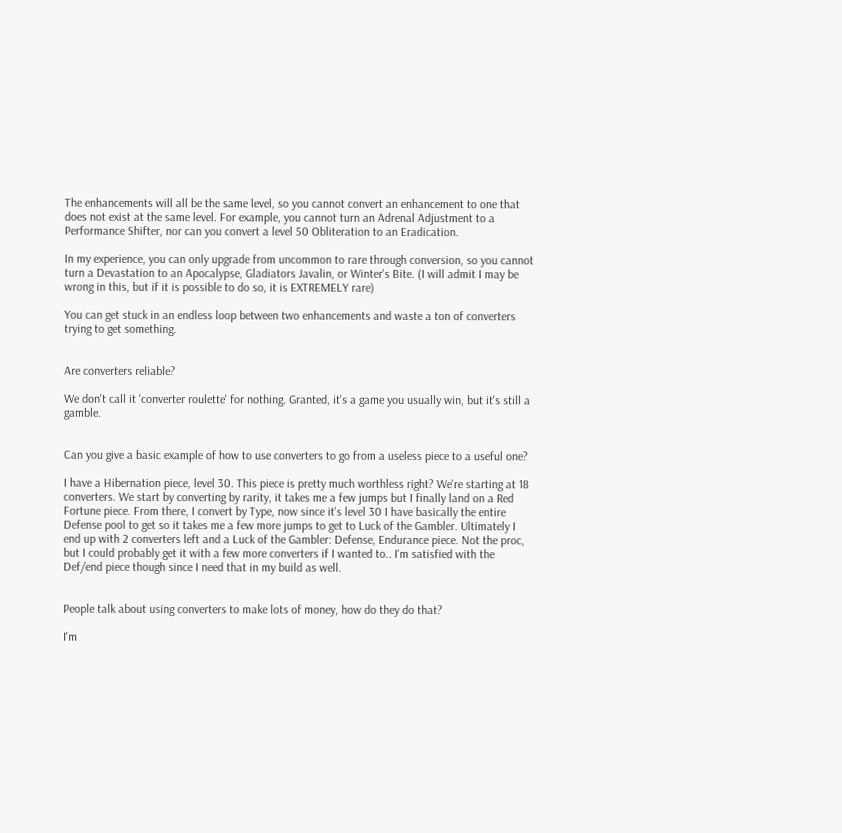The enhancements will all be the same level, so you cannot convert an enhancement to one that does not exist at the same level. For example, you cannot turn an Adrenal Adjustment to a Performance Shifter, nor can you convert a level 50 Obliteration to an Eradication.

In my experience, you can only upgrade from uncommon to rare through conversion, so you cannot turn a Devastation to an Apocalypse, Gladiators Javalin, or Winter's Bite. (I will admit I may be wrong in this, but if it is possible to do so, it is EXTREMELY rare)

You can get stuck in an endless loop between two enhancements and waste a ton of converters trying to get something.


Are converters reliable?

We don't call it 'converter roulette' for nothing. Granted, it's a game you usually win, but it's still a gamble.


Can you give a basic example of how to use converters to go from a useless piece to a useful one?

I have a Hibernation piece, level 30. This piece is pretty much worthless right? We're starting at 18 converters. We start by converting by rarity, it takes me a few jumps but I finally land on a Red Fortune piece. From there, I convert by Type, now since it's level 30 I have basically the entire Defense pool to get so it takes me a few more jumps to get to Luck of the Gambler. Ultimately I end up with 2 converters left and a Luck of the Gambler: Defense, Endurance piece. Not the proc, but I could probably get it with a few more converters if I wanted to.. I'm satisfied with the Def/end piece though since I need that in my build as well.


People talk about using converters to make lots of money, how do they do that?

I'm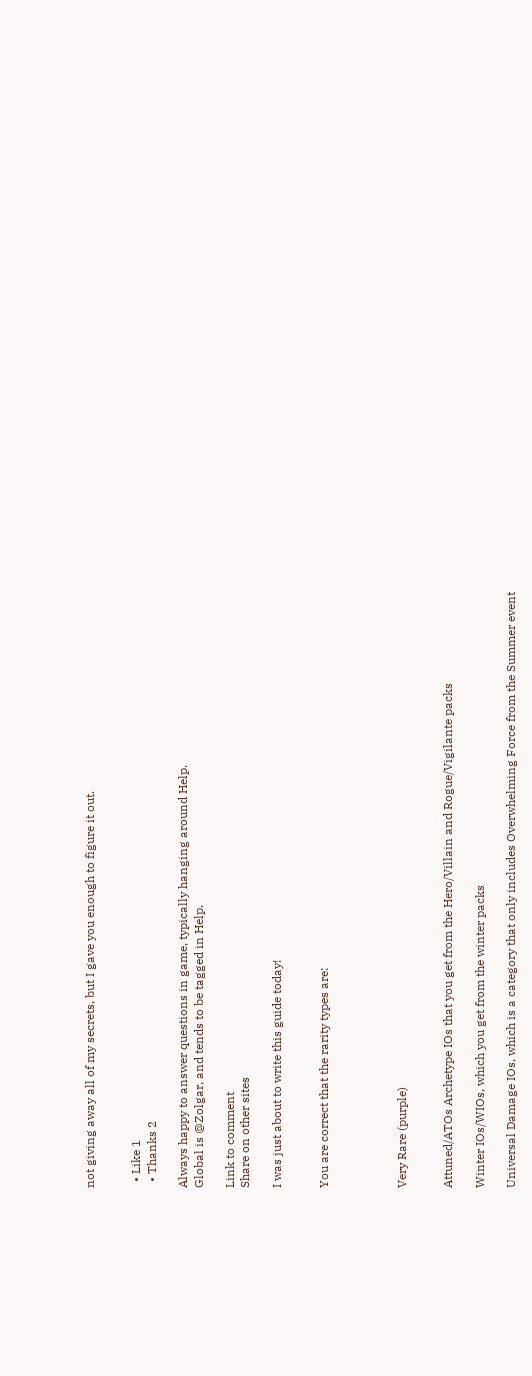not giving away all of my secrets, but I gave you enough to figure it out.


  • Like 1
  • Thanks 2

Always happy to answer questions in game, typically hanging around Help.
Global is @Zolgar, and tends to be tagged in Help.

Link to comment
Share on other sites

I was just about to write this guide today!


You are correct that the rarity types are:




Very Rare (purple)


Attuned/ATOs Archetype IOs that you get from the Hero/Villain and Rogue/Vigilante packs

Winter IOs/WIOs, which you get from the winter packs

Universal Damage IOs, which is a category that only includes Overwhelming Force from the Summer event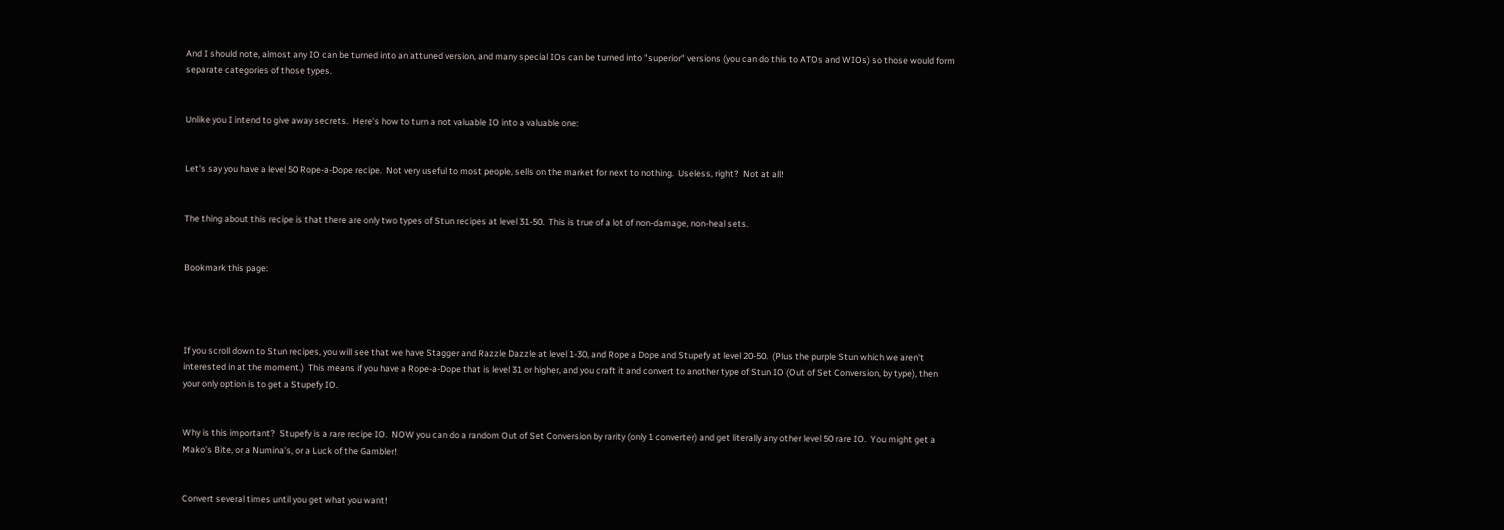And I should note, almost any IO can be turned into an attuned version, and many special IOs can be turned into "superior" versions (you can do this to ATOs and WIOs) so those would form separate categories of those types.


Unlike you I intend to give away secrets.  Here's how to turn a not valuable IO into a valuable one:


Let's say you have a level 50 Rope-a-Dope recipe.  Not very useful to most people, sells on the market for next to nothing.  Useless, right?  Not at all!


The thing about this recipe is that there are only two types of Stun recipes at level 31-50.  This is true of a lot of non-damage, non-heal sets.


Bookmark this page:




If you scroll down to Stun recipes, you will see that we have Stagger and Razzle Dazzle at level 1-30, and Rope a Dope and Stupefy at level 20-50.  (Plus the purple Stun which we aren't interested in at the moment.)  This means if you have a Rope-a-Dope that is level 31 or higher, and you craft it and convert to another type of Stun IO (Out of Set Conversion, by type), then your only option is to get a Stupefy IO.


Why is this important?  Stupefy is a rare recipe IO.  NOW you can do a random Out of Set Conversion by rarity (only 1 converter) and get literally any other level 50 rare IO.  You might get a Mako's Bite, or a Numina's, or a Luck of the Gambler!


Convert several times until you get what you want!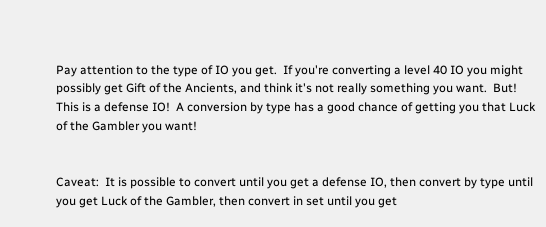Pay attention to the type of IO you get.  If you're converting a level 40 IO you might possibly get Gift of the Ancients, and think it's not really something you want.  But!  This is a defense IO!  A conversion by type has a good chance of getting you that Luck of the Gambler you want!


Caveat:  It is possible to convert until you get a defense IO, then convert by type until you get Luck of the Gambler, then convert in set until you get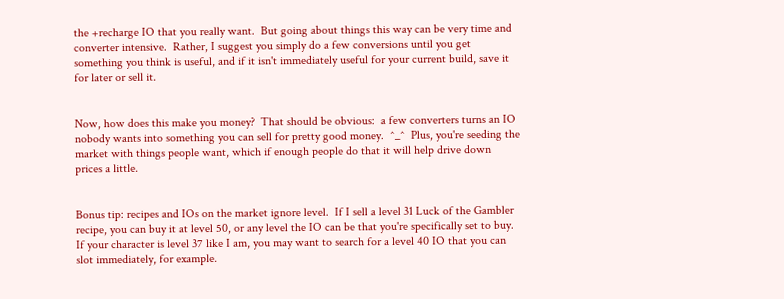the +recharge IO that you really want.  But going about things this way can be very time and converter intensive.  Rather, I suggest you simply do a few conversions until you get something you think is useful, and if it isn't immediately useful for your current build, save it for later or sell it.


Now, how does this make you money?  That should be obvious:  a few converters turns an IO nobody wants into something you can sell for pretty good money.  ^_^  Plus, you're seeding the market with things people want, which if enough people do that it will help drive down prices a little.


Bonus tip: recipes and IOs on the market ignore level.  If I sell a level 31 Luck of the Gambler recipe, you can buy it at level 50, or any level the IO can be that you're specifically set to buy.  If your character is level 37 like I am, you may want to search for a level 40 IO that you can slot immediately, for example.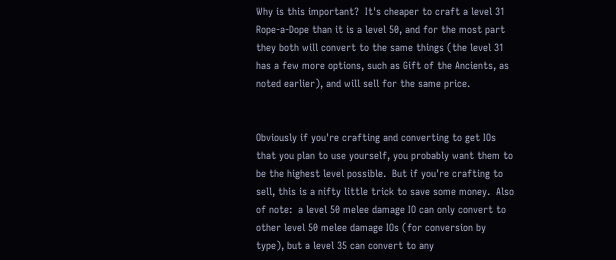Why is this important?  It's cheaper to craft a level 31 Rope-a-Dope than it is a level 50, and for the most part they both will convert to the same things (the level 31 has a few more options, such as Gift of the Ancients, as noted earlier), and will sell for the same price.


Obviously if you're crafting and converting to get IOs that you plan to use yourself, you probably want them to be the highest level possible.  But if you're crafting to sell, this is a nifty little trick to save some money.  Also of note:  a level 50 melee damage IO can only convert to other level 50 melee damage IOs (for conversion by type), but a level 35 can convert to any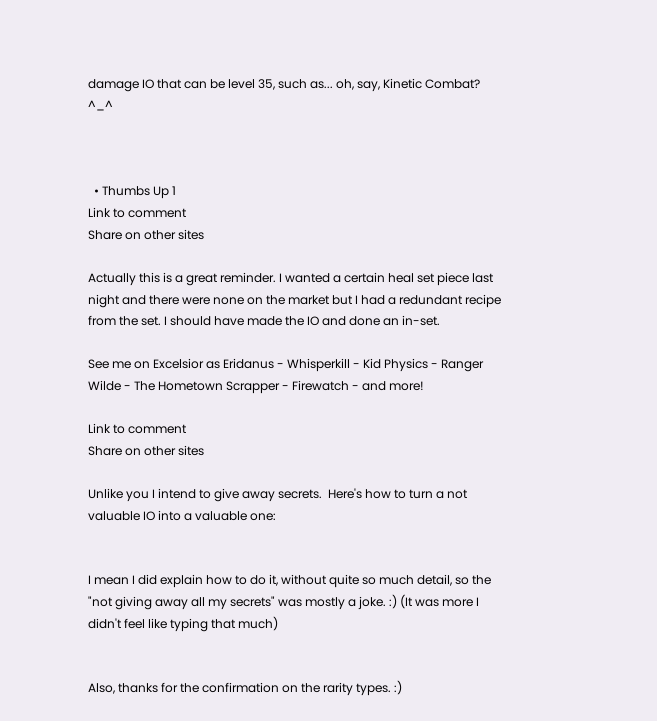damage IO that can be level 35, such as... oh, say, Kinetic Combat?  ^_^



  • Thumbs Up 1
Link to comment
Share on other sites

Actually this is a great reminder. I wanted a certain heal set piece last night and there were none on the market but I had a redundant recipe from the set. I should have made the IO and done an in-set.

See me on Excelsior as Eridanus - Whisperkill - Kid Physics - Ranger Wilde - The Hometown Scrapper - Firewatch - and more!

Link to comment
Share on other sites

Unlike you I intend to give away secrets.  Here's how to turn a not valuable IO into a valuable one:


I mean I did explain how to do it, without quite so much detail, so the "not giving away all my secrets" was mostly a joke. :) (It was more I didn't feel like typing that much)


Also, thanks for the confirmation on the rarity types. :)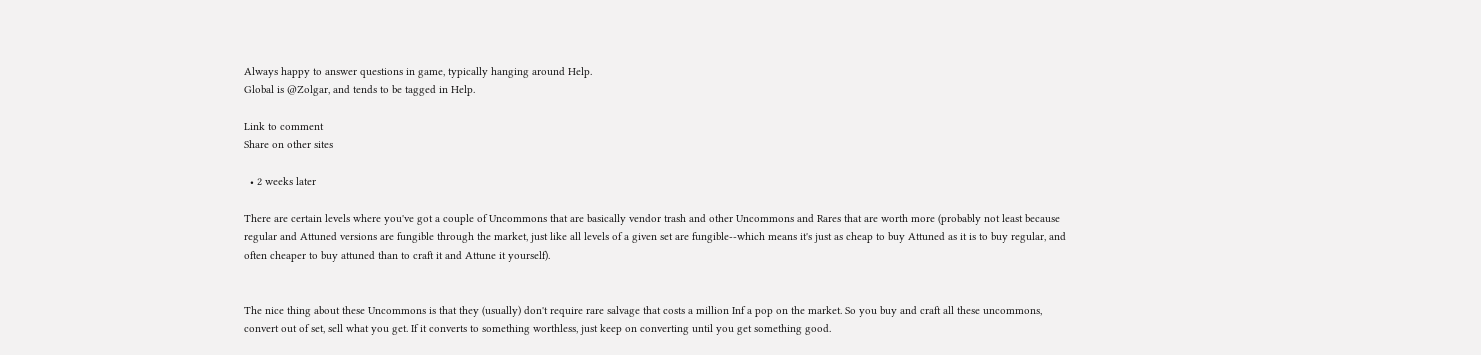Always happy to answer questions in game, typically hanging around Help.
Global is @Zolgar, and tends to be tagged in Help.

Link to comment
Share on other sites

  • 2 weeks later

There are certain levels where you've got a couple of Uncommons that are basically vendor trash and other Uncommons and Rares that are worth more (probably not least because regular and Attuned versions are fungible through the market, just like all levels of a given set are fungible--which means it's just as cheap to buy Attuned as it is to buy regular, and often cheaper to buy attuned than to craft it and Attune it yourself).


The nice thing about these Uncommons is that they (usually) don't require rare salvage that costs a million Inf a pop on the market. So you buy and craft all these uncommons, convert out of set, sell what you get. If it converts to something worthless, just keep on converting until you get something good.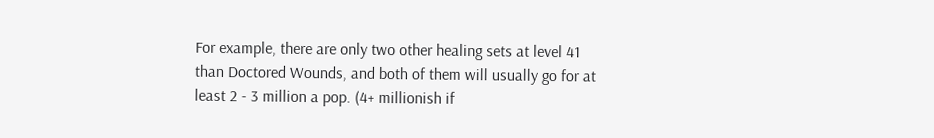For example, there are only two other healing sets at level 41 than Doctored Wounds, and both of them will usually go for at least 2 - 3 million a pop. (4+ millionish if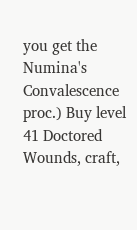you get the Numina's Convalescence proc.) Buy level 41 Doctored Wounds, craft,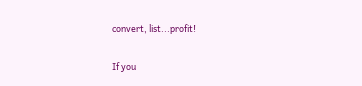convert, list...profit!

If you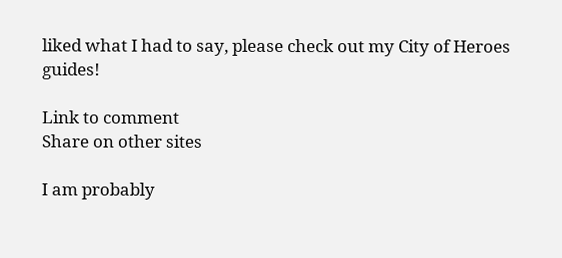liked what I had to say, please check out my City of Heroes guides!

Link to comment
Share on other sites

I am probably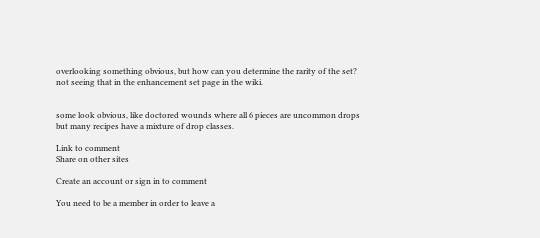overlooking something obvious, but how can you determine the rarity of the set?  not seeing that in the enhancement set page in the wiki.


some look obvious, like doctored wounds where all 6 pieces are uncommon drops but many recipes have a mixture of drop classes.

Link to comment
Share on other sites

Create an account or sign in to comment

You need to be a member in order to leave a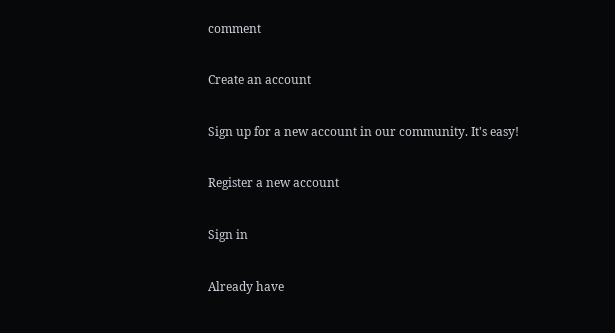comment

Create an account

Sign up for a new account in our community. It's easy!

Register a new account

Sign in

Already have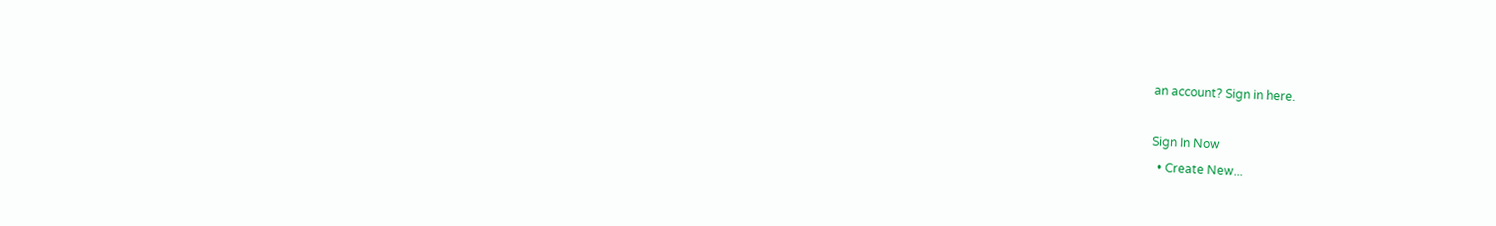an account? Sign in here.

Sign In Now
  • Create New...